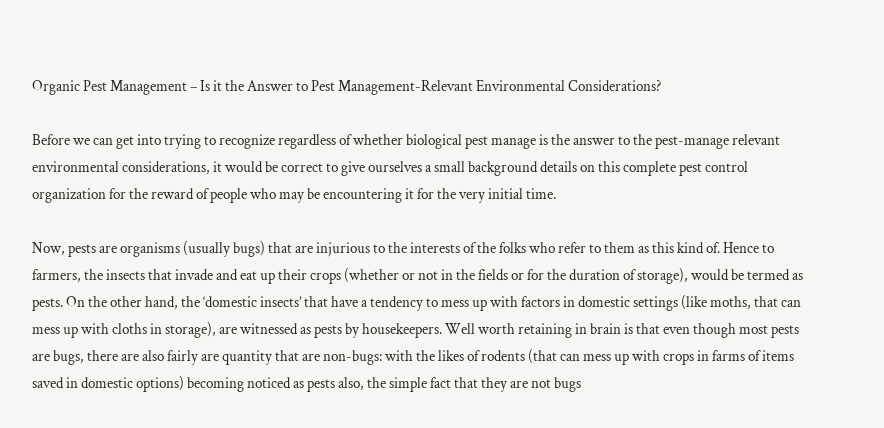Organic Pest Management – Is it the Answer to Pest Management-Relevant Environmental Considerations?

Before we can get into trying to recognize regardless of whether biological pest manage is the answer to the pest-manage relevant environmental considerations, it would be correct to give ourselves a small background details on this complete pest control organization for the reward of people who may be encountering it for the very initial time.

Now, pests are organisms (usually bugs) that are injurious to the interests of the folks who refer to them as this kind of. Hence to farmers, the insects that invade and eat up their crops (whether or not in the fields or for the duration of storage), would be termed as pests. On the other hand, the ‘domestic insects’ that have a tendency to mess up with factors in domestic settings (like moths, that can mess up with cloths in storage), are witnessed as pests by housekeepers. Well worth retaining in brain is that even though most pests are bugs, there are also fairly are quantity that are non-bugs: with the likes of rodents (that can mess up with crops in farms of items saved in domestic options) becoming noticed as pests also, the simple fact that they are not bugs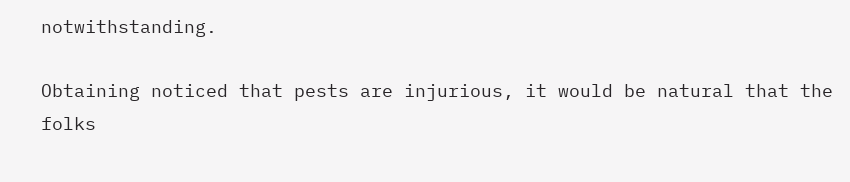notwithstanding.

Obtaining noticed that pests are injurious, it would be natural that the folks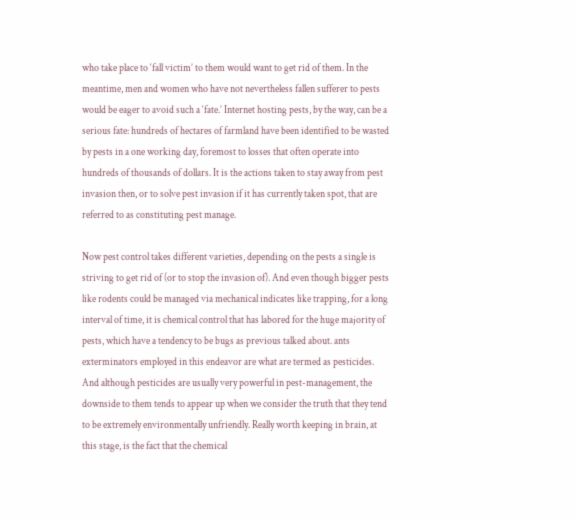who take place to ‘fall victim’ to them would want to get rid of them. In the meantime, men and women who have not nevertheless fallen sufferer to pests would be eager to avoid such a ‘fate.’ Internet hosting pests, by the way, can be a serious fate: hundreds of hectares of farmland have been identified to be wasted by pests in a one working day, foremost to losses that often operate into hundreds of thousands of dollars. It is the actions taken to stay away from pest invasion then, or to solve pest invasion if it has currently taken spot, that are referred to as constituting pest manage.

Now pest control takes different varieties, depending on the pests a single is striving to get rid of (or to stop the invasion of). And even though bigger pests like rodents could be managed via mechanical indicates like trapping, for a long interval of time, it is chemical control that has labored for the huge majority of pests, which have a tendency to be bugs as previous talked about. ants exterminators employed in this endeavor are what are termed as pesticides. And although pesticides are usually very powerful in pest-management, the downside to them tends to appear up when we consider the truth that they tend to be extremely environmentally unfriendly. Really worth keeping in brain, at this stage, is the fact that the chemical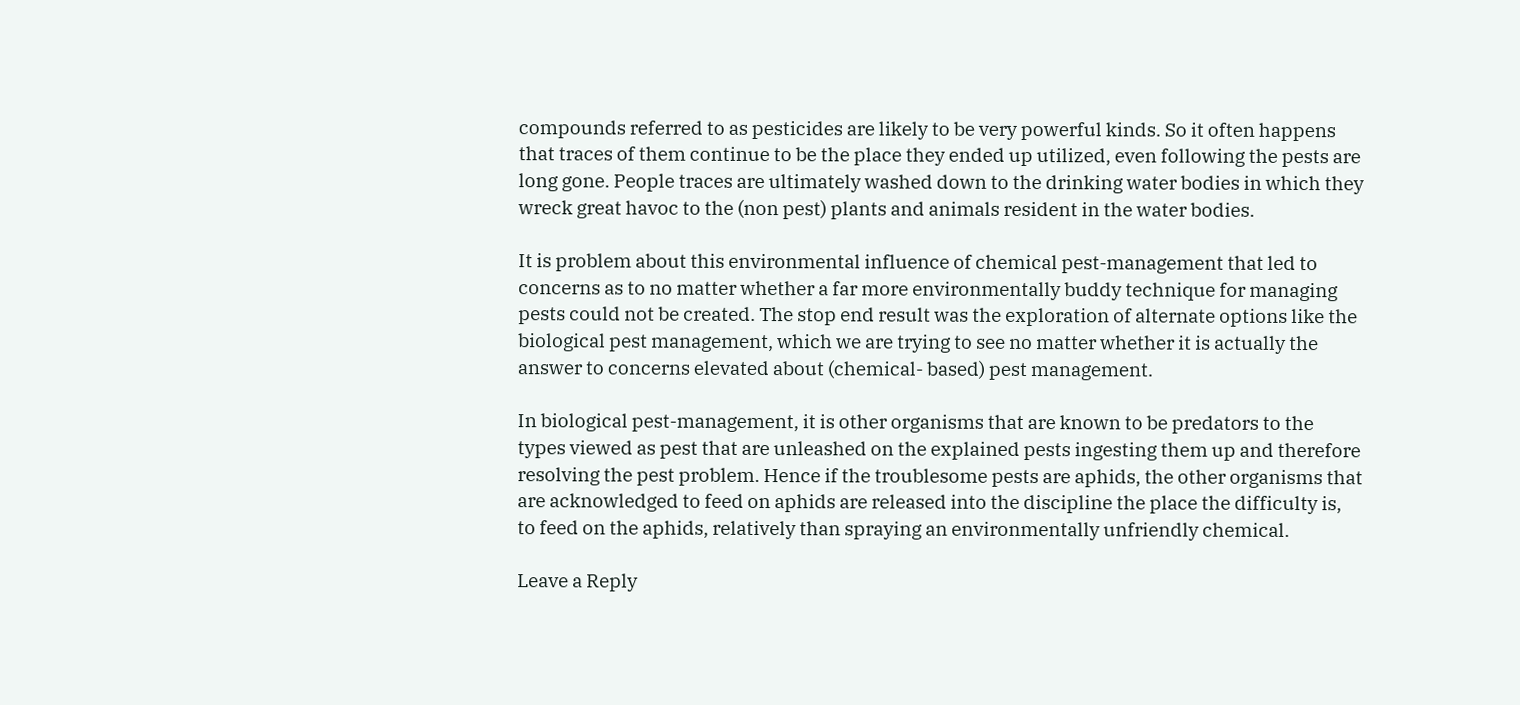compounds referred to as pesticides are likely to be very powerful kinds. So it often happens that traces of them continue to be the place they ended up utilized, even following the pests are long gone. People traces are ultimately washed down to the drinking water bodies in which they wreck great havoc to the (non pest) plants and animals resident in the water bodies.

It is problem about this environmental influence of chemical pest-management that led to concerns as to no matter whether a far more environmentally buddy technique for managing pests could not be created. The stop end result was the exploration of alternate options like the biological pest management, which we are trying to see no matter whether it is actually the answer to concerns elevated about (chemical- based) pest management.

In biological pest-management, it is other organisms that are known to be predators to the types viewed as pest that are unleashed on the explained pests ingesting them up and therefore resolving the pest problem. Hence if the troublesome pests are aphids, the other organisms that are acknowledged to feed on aphids are released into the discipline the place the difficulty is, to feed on the aphids, relatively than spraying an environmentally unfriendly chemical.

Leave a Reply